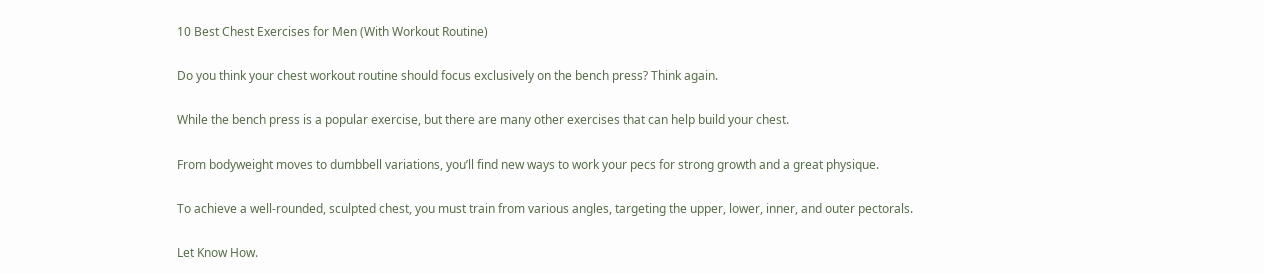10 Best Chest Exercises for Men (With Workout Routine)

Do you think your chest workout routine should focus exclusively on the bench press? Think again.

While the bench press is a popular exercise, but there are many other exercises that can help build your chest.

From bodyweight moves to dumbbell variations, you’ll find new ways to work your pecs for strong growth and a great physique.

To achieve a well-rounded, sculpted chest, you must train from various angles, targeting the upper, lower, inner, and outer pectorals.

Let Know How.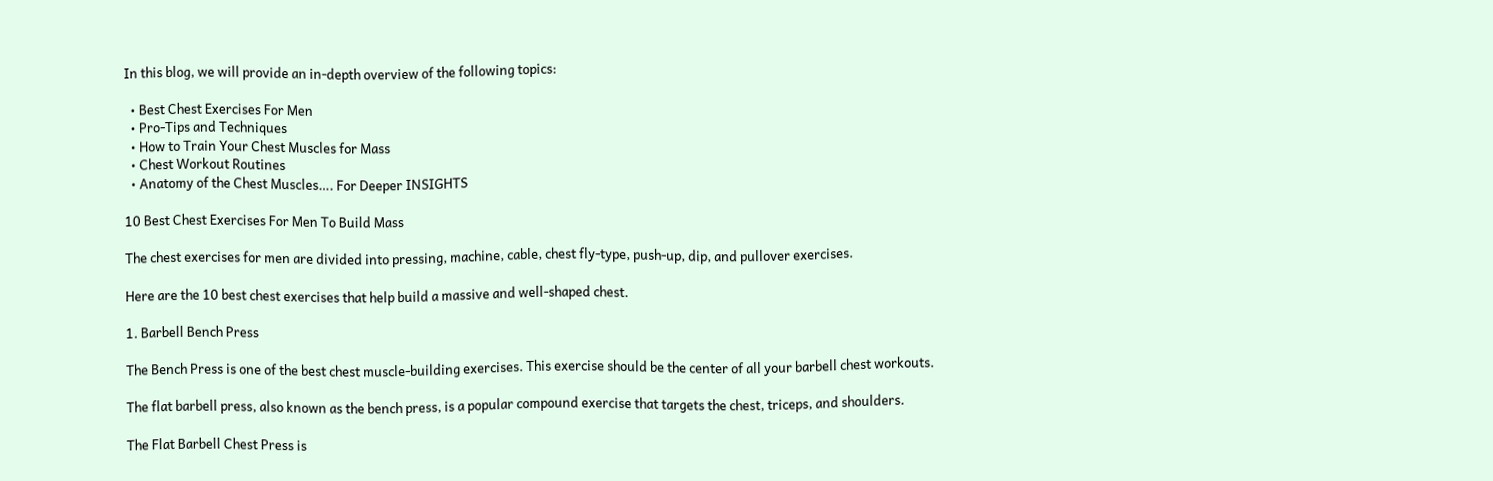In this blog, we will provide an in-depth overview of the following topics:

  • Best Chest Exercises For Men
  • Pro-Tips and Techniques
  • How to Train Your Chest Muscles for Mass
  • Chest Workout Routines
  • Anatomy of the Chest Muscles…. For Deeper INSIGHTS

10 Best Chest Exercises For Men To Build Mass

The chest exercises for men are divided into pressing, machine, cable, chest fly-type, push-up, dip, and pullover exercises.

Here are the 10 best chest exercises that help build a massive and well-shaped chest.

1. Barbell Bench Press

The Bench Press is one of the best chest muscle-building exercises. This exercise should be the center of all your barbell chest workouts.

The flat barbell press, also known as the bench press, is a popular compound exercise that targets the chest, triceps, and shoulders.

The Flat Barbell Chest Press is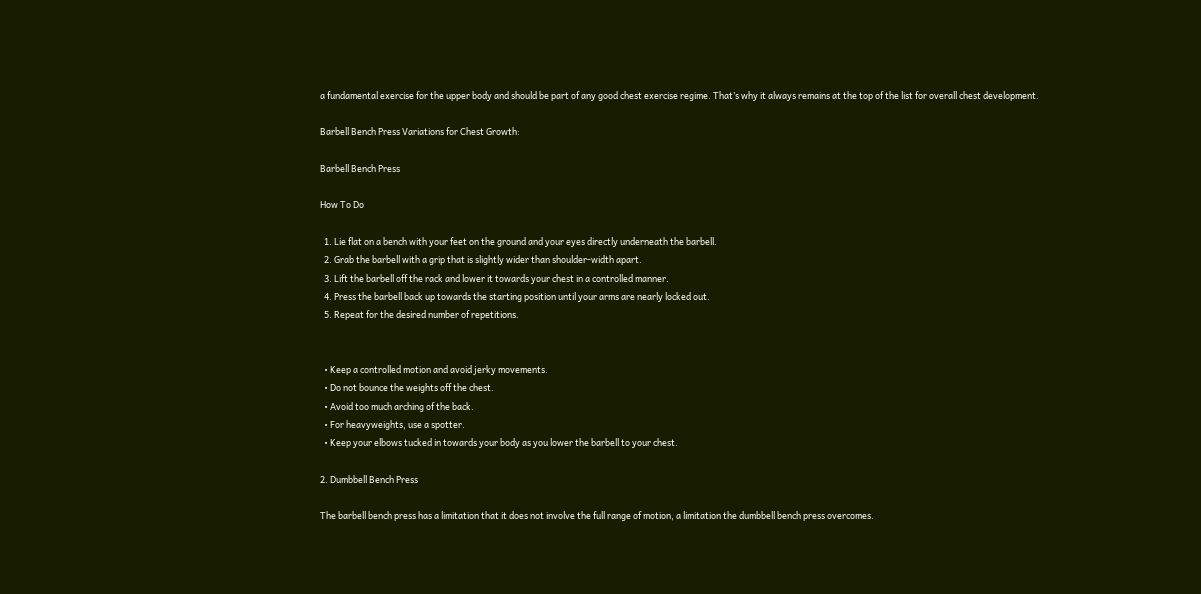a fundamental exercise for the upper body and should be part of any good chest exercise regime. That’s why it always remains at the top of the list for overall chest development.

Barbell Bench Press Variations for Chest Growth:

Barbell Bench Press

How To Do

  1. Lie flat on a bench with your feet on the ground and your eyes directly underneath the barbell.
  2. Grab the barbell with a grip that is slightly wider than shoulder-width apart.
  3. Lift the barbell off the rack and lower it towards your chest in a controlled manner.
  4. Press the barbell back up towards the starting position until your arms are nearly locked out.
  5. Repeat for the desired number of repetitions.


  • Keep a controlled motion and avoid jerky movements.
  • Do not bounce the weights off the chest.
  • Avoid too much arching of the back.
  • For heavyweights, use a spotter.
  • Keep your elbows tucked in towards your body as you lower the barbell to your chest.

2. Dumbbell Bench Press

The barbell bench press has a limitation that it does not involve the full range of motion, a limitation the dumbbell bench press overcomes.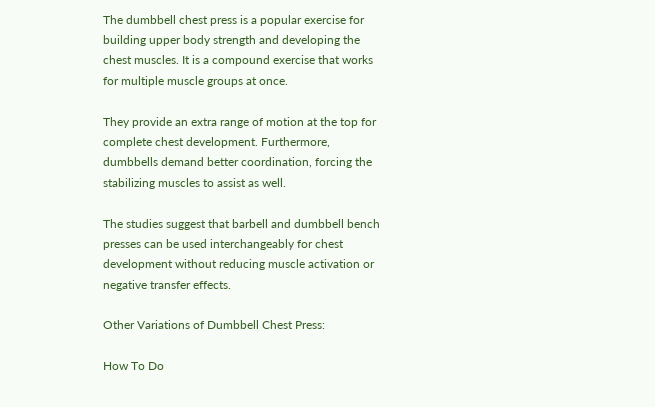The dumbbell chest press is a popular exercise for building upper body strength and developing the chest muscles. It is a compound exercise that works for multiple muscle groups at once.

They provide an extra range of motion at the top for complete chest development. Furthermore, dumbbells demand better coordination, forcing the stabilizing muscles to assist as well.

The studies suggest that barbell and dumbbell bench presses can be used interchangeably for chest development without reducing muscle activation or negative transfer effects.

Other Variations of Dumbbell Chest Press:

How To Do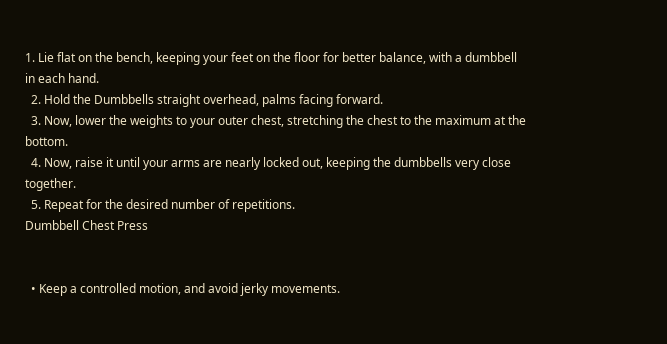1. Lie flat on the bench, keeping your feet on the floor for better balance, with a dumbbell in each hand.
  2. Hold the Dumbbells straight overhead, palms facing forward.
  3. Now, lower the weights to your outer chest, stretching the chest to the maximum at the bottom.
  4. Now, raise it until your arms are nearly locked out, keeping the dumbbells very close together.
  5. Repeat for the desired number of repetitions.
Dumbbell Chest Press


  • Keep a controlled motion, and avoid jerky movements.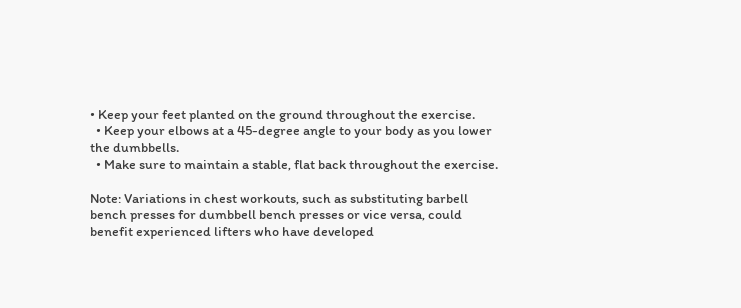• Keep your feet planted on the ground throughout the exercise.
  • Keep your elbows at a 45-degree angle to your body as you lower the dumbbells.
  • Make sure to maintain a stable, flat back throughout the exercise.

Note: Variations in chest workouts, such as substituting barbell bench presses for dumbbell bench presses or vice versa, could benefit experienced lifters who have developed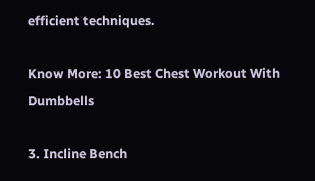efficient techniques.

Know More: 10 Best Chest Workout With Dumbbells

3. Incline Bench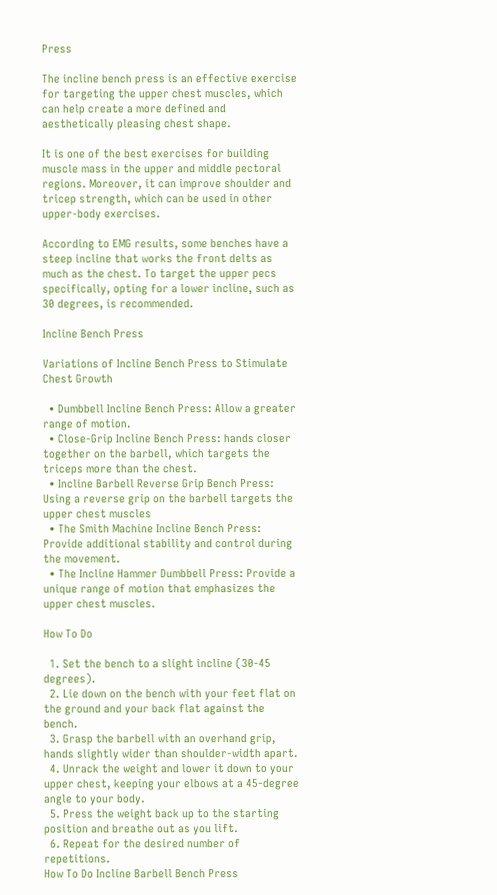Press

The incline bench press is an effective exercise for targeting the upper chest muscles, which can help create a more defined and aesthetically pleasing chest shape.

It is one of the best exercises for building muscle mass in the upper and middle pectoral regions. Moreover, it can improve shoulder and tricep strength, which can be used in other upper-body exercises.

According to EMG results, some benches have a steep incline that works the front delts as much as the chest. To target the upper pecs specifically, opting for a lower incline, such as 30 degrees, is recommended.

Incline Bench Press

Variations of Incline Bench Press to Stimulate Chest Growth

  • Dumbbell Incline Bench Press: Allow a greater range of motion.
  • Close-Grip Incline Bench Press: hands closer together on the barbell, which targets the triceps more than the chest.
  • Incline Barbell Reverse Grip Bench Press: Using a reverse grip on the barbell targets the upper chest muscles
  • The Smith Machine Incline Bench Press: Provide additional stability and control during the movement.
  • The Incline Hammer Dumbbell Press: Provide a unique range of motion that emphasizes the upper chest muscles.

How To Do

  1. Set the bench to a slight incline (30-45 degrees).
  2. Lie down on the bench with your feet flat on the ground and your back flat against the bench.
  3. Grasp the barbell with an overhand grip, hands slightly wider than shoulder-width apart.
  4. Unrack the weight and lower it down to your upper chest, keeping your elbows at a 45-degree angle to your body.
  5. Press the weight back up to the starting position and breathe out as you lift.
  6. Repeat for the desired number of repetitions.
How To Do Incline Barbell Bench Press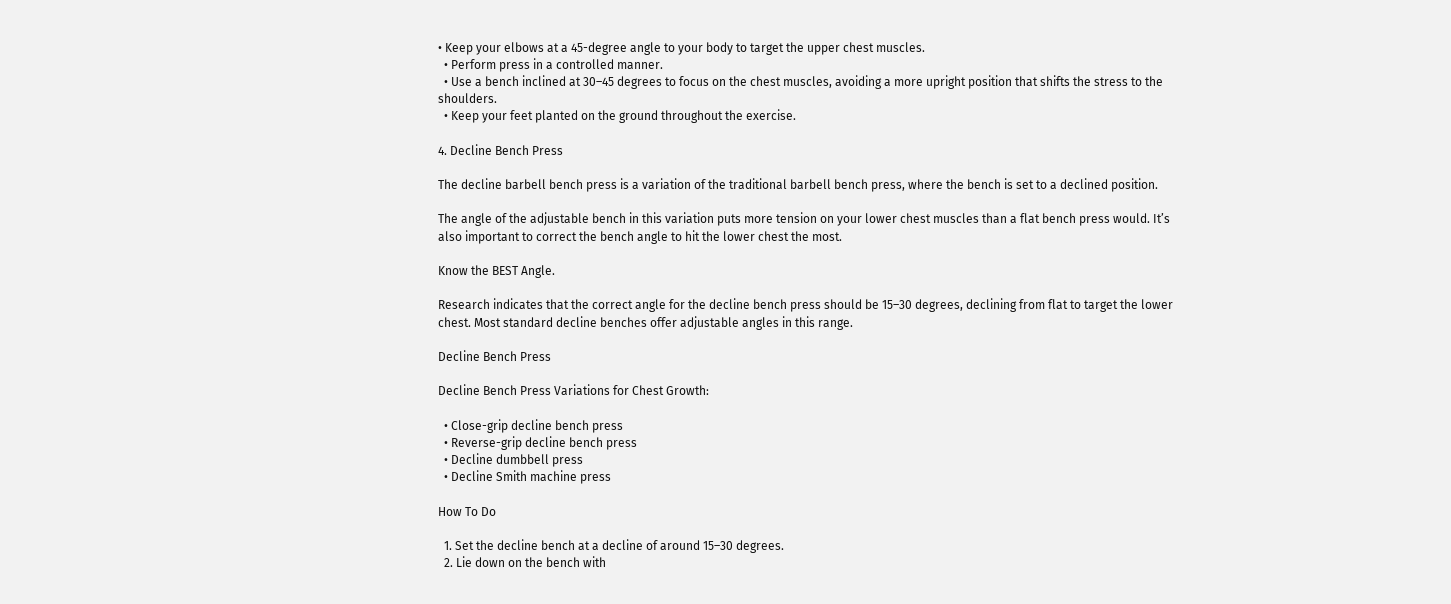• Keep your elbows at a 45-degree angle to your body to target the upper chest muscles.
  • Perform press in a controlled manner.
  • Use a bench inclined at 30–45 degrees to focus on the chest muscles, avoiding a more upright position that shifts the stress to the shoulders.
  • Keep your feet planted on the ground throughout the exercise.

4. Decline Bench Press

The decline barbell bench press is a variation of the traditional barbell bench press, where the bench is set to a declined position.

The angle of the adjustable bench in this variation puts more tension on your lower chest muscles than a flat bench press would. It’s also important to correct the bench angle to hit the lower chest the most.

Know the BEST Angle.

Research indicates that the correct angle for the decline bench press should be 15–30 degrees, declining from flat to target the lower chest. Most standard decline benches offer adjustable angles in this range.

Decline Bench Press

Decline Bench Press Variations for Chest Growth:

  • Close-grip decline bench press
  • Reverse-grip decline bench press
  • Decline dumbbell press
  • Decline Smith machine press

How To Do

  1. Set the decline bench at a decline of around 15–30 degrees.
  2. Lie down on the bench with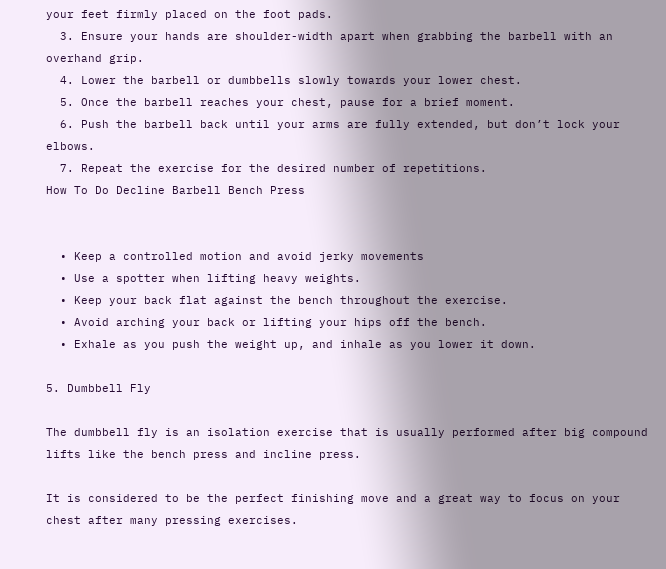your feet firmly placed on the foot pads.
  3. Ensure your hands are shoulder-width apart when grabbing the barbell with an overhand grip.
  4. Lower the barbell or dumbbells slowly towards your lower chest.
  5. Once the barbell reaches your chest, pause for a brief moment.
  6. Push the barbell back until your arms are fully extended, but don’t lock your elbows.
  7. Repeat the exercise for the desired number of repetitions.
How To Do Decline Barbell Bench Press


  • Keep a controlled motion and avoid jerky movements
  • Use a spotter when lifting heavy weights.
  • Keep your back flat against the bench throughout the exercise.
  • Avoid arching your back or lifting your hips off the bench.
  • Exhale as you push the weight up, and inhale as you lower it down.

5. Dumbbell Fly

The dumbbell fly is an isolation exercise that is usually performed after big compound lifts like the bench press and incline press.

It is considered to be the perfect finishing move and a great way to focus on your chest after many pressing exercises.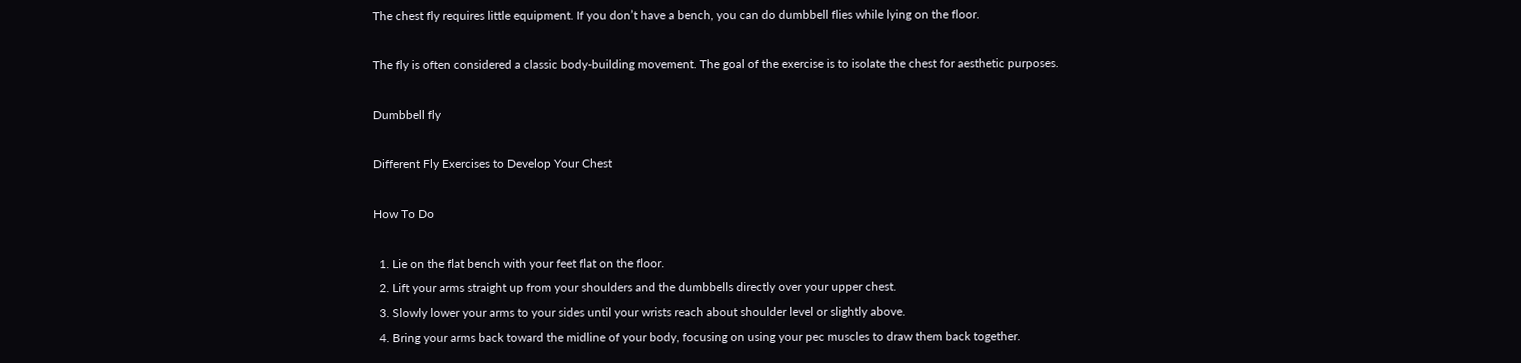The chest fly requires little equipment. If you don’t have a bench, you can do dumbbell flies while lying on the floor.

The fly is often considered a classic body-building movement. The goal of the exercise is to isolate the chest for aesthetic purposes.

Dumbbell fly

Different Fly Exercises to Develop Your Chest

How To Do

  1. Lie on the flat bench with your feet flat on the floor.
  2. Lift your arms straight up from your shoulders and the dumbbells directly over your upper chest.
  3. Slowly lower your arms to your sides until your wrists reach about shoulder level or slightly above.
  4. Bring your arms back toward the midline of your body, focusing on using your pec muscles to draw them back together.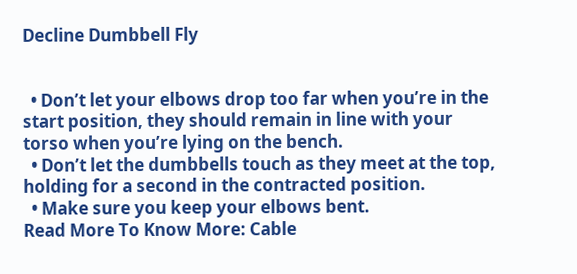Decline Dumbbell Fly


  • Don’t let your elbows drop too far when you’re in the start position, they should remain in line with your torso when you’re lying on the bench.
  • Don’t let the dumbbells touch as they meet at the top, holding for a second in the contracted position.
  • Make sure you keep your elbows bent.
Read More To Know More: Cable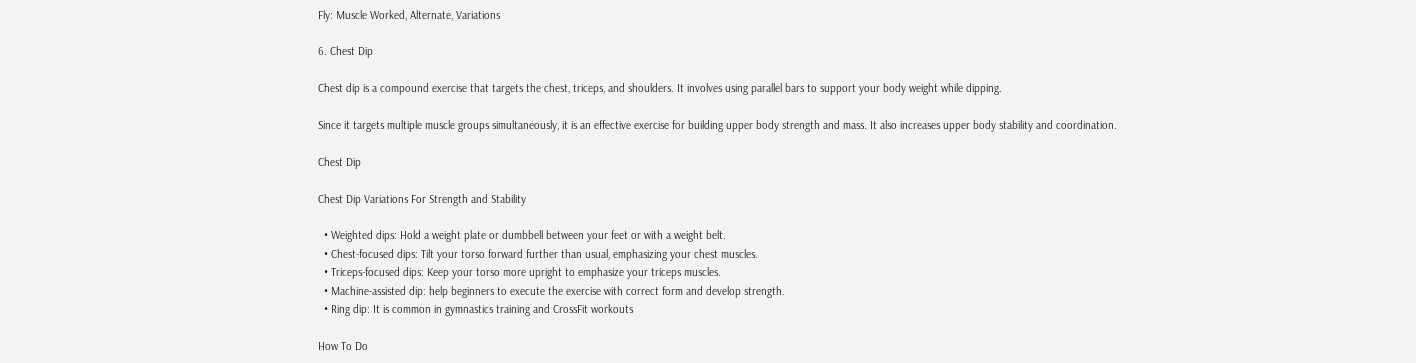Fly: Muscle Worked, Alternate, Variations

6. Chest Dip

Chest dip is a compound exercise that targets the chest, triceps, and shoulders. It involves using parallel bars to support your body weight while dipping.

Since it targets multiple muscle groups simultaneously, it is an effective exercise for building upper body strength and mass. It also increases upper body stability and coordination.

Chest Dip

Chest Dip Variations For Strength and Stability

  • Weighted dips: Hold a weight plate or dumbbell between your feet or with a weight belt.
  • Chest-focused dips: Tilt your torso forward further than usual, emphasizing your chest muscles.
  • Triceps-focused dips: Keep your torso more upright to emphasize your triceps muscles.
  • Machine-assisted dip: help beginners to execute the exercise with correct form and develop strength.
  • Ring dip: It is common in gymnastics training and CrossFit workouts

How To Do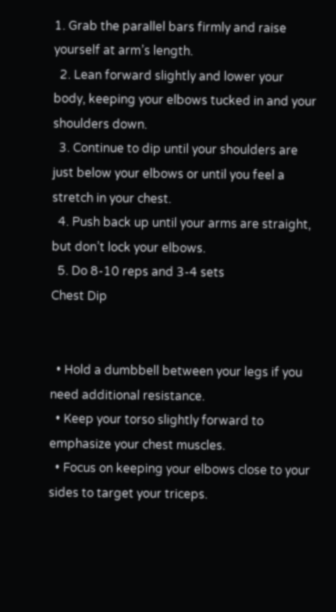1. Grab the parallel bars firmly and raise yourself at arm’s length.
  2. Lean forward slightly and lower your body, keeping your elbows tucked in and your shoulders down.
  3. Continue to dip until your shoulders are just below your elbows or until you feel a stretch in your chest.
  4. Push back up until your arms are straight, but don’t lock your elbows.
  5. Do 8-10 reps and 3-4 sets
Chest Dip


  • Hold a dumbbell between your legs if you need additional resistance.
  • Keep your torso slightly forward to emphasize your chest muscles.
  • Focus on keeping your elbows close to your sides to target your triceps.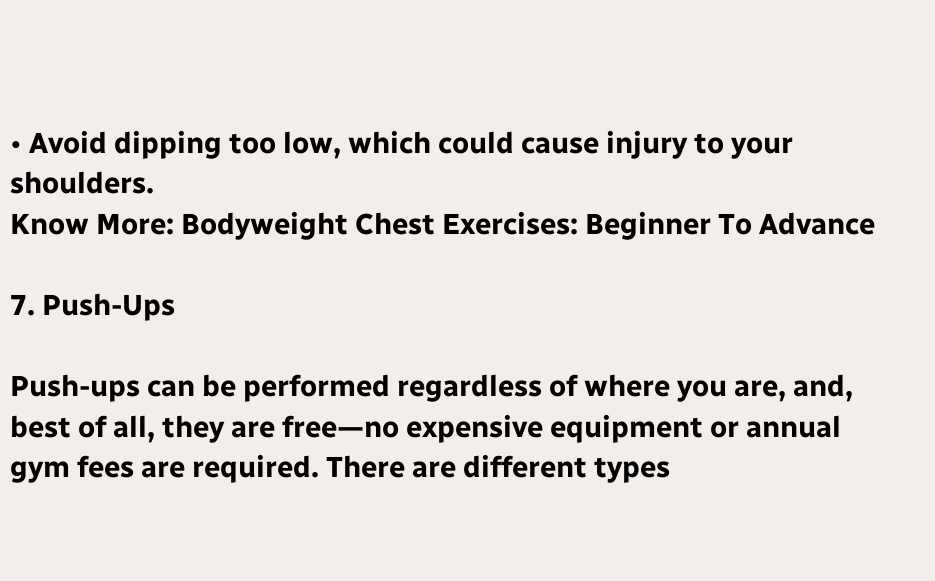• Avoid dipping too low, which could cause injury to your shoulders.
Know More: Bodyweight Chest Exercises: Beginner To Advance

7. Push-Ups

Push-ups can be performed regardless of where you are, and, best of all, they are free—no expensive equipment or annual gym fees are required. There are different types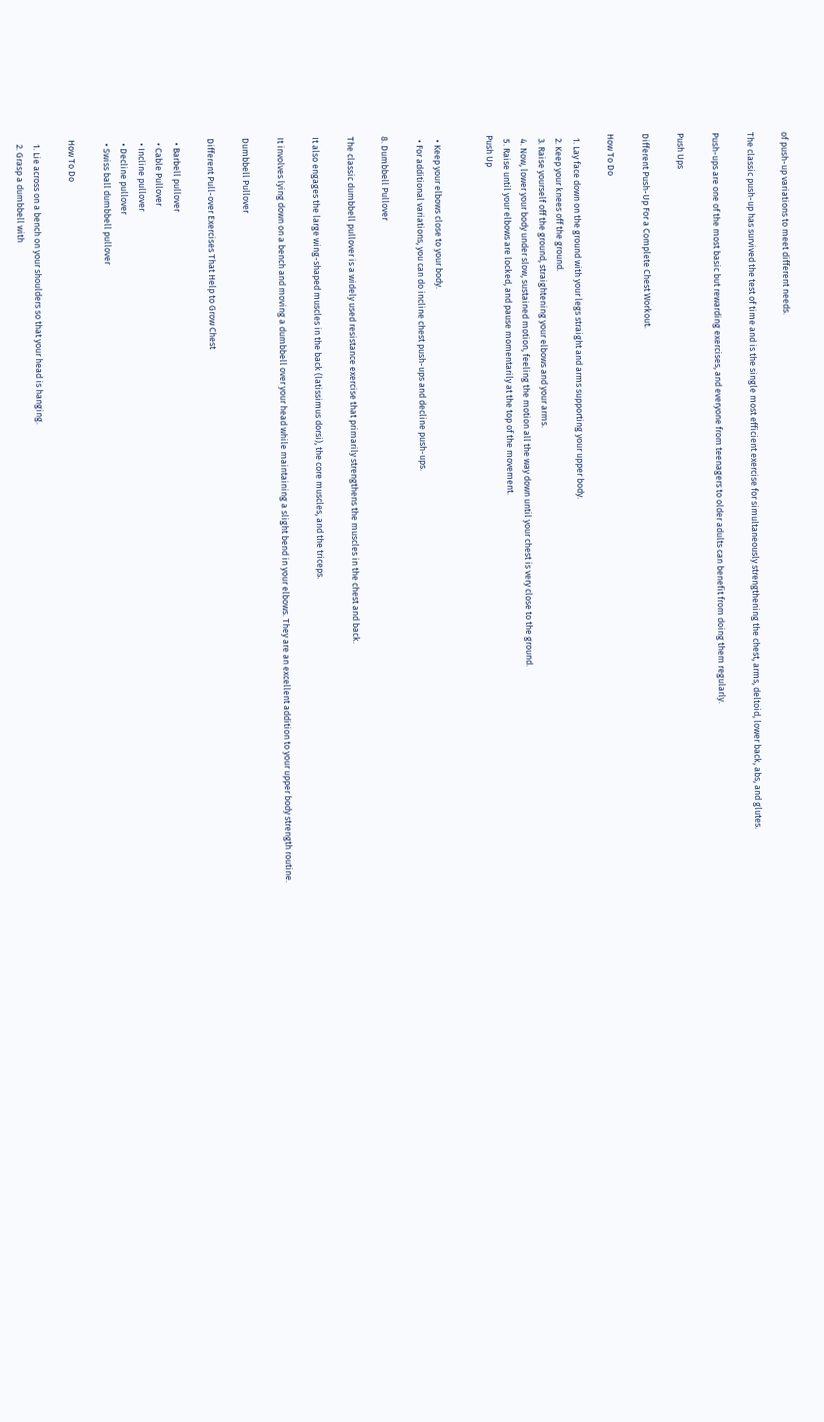of push-up variations to meet different needs.

The classic push-up has survived the test of time and is the single most efficient exercise for simultaneously strengthening the chest, arms, deltoid, lower back, abs, and glutes.

Push-ups are one of the most basic but rewarding exercises, and everyone from teenagers to older adults can benefit from doing them regularly.

Push Ups

Different Push-Up For a Complete Chest Workout.

How To Do

  1. Lay face down on the ground with your legs straight and arms supporting your upper body.
  2. Keep your knees off the ground.
  3. Raise yourself off the ground, straightening your elbows and your arms.
  4. Now, lower your body under slow, sustained motion, feeling the motion all the way down until your chest is very close to the ground.
  5. Raise until your elbows are locked, and pause momentarily at the top of the movement.
Push Up


  • Keep your elbows close to your body.
  • For additional variations, you can do incline chest push-ups and decline push-ups.

8. Dumbbell Pullover

The classic dumbbell pullover is a widely used resistance exercise that primarily strengthens the muscles in the chest and back.

It also engages the large wing-shaped muscles in the back (latissimus dorsi), the core muscles, and the triceps.

It involves lying down on a bench and moving a dumbbell over your head while maintaining a slight bend in your elbows. They are an excellent addition to your upper body strength routine.

Dumbbell Pullover

Different Pull-over Exercises That Help to Grow Chest

  • Barbell pullover
  • Cable Pullover
  • Incline pullover
  • Decline pullover
  • Swiss ball dumbbell pullover

How To Do

  1. Lie across on a bench on your shoulders so that your head is hanging.
  2. Grasp a dumbbell with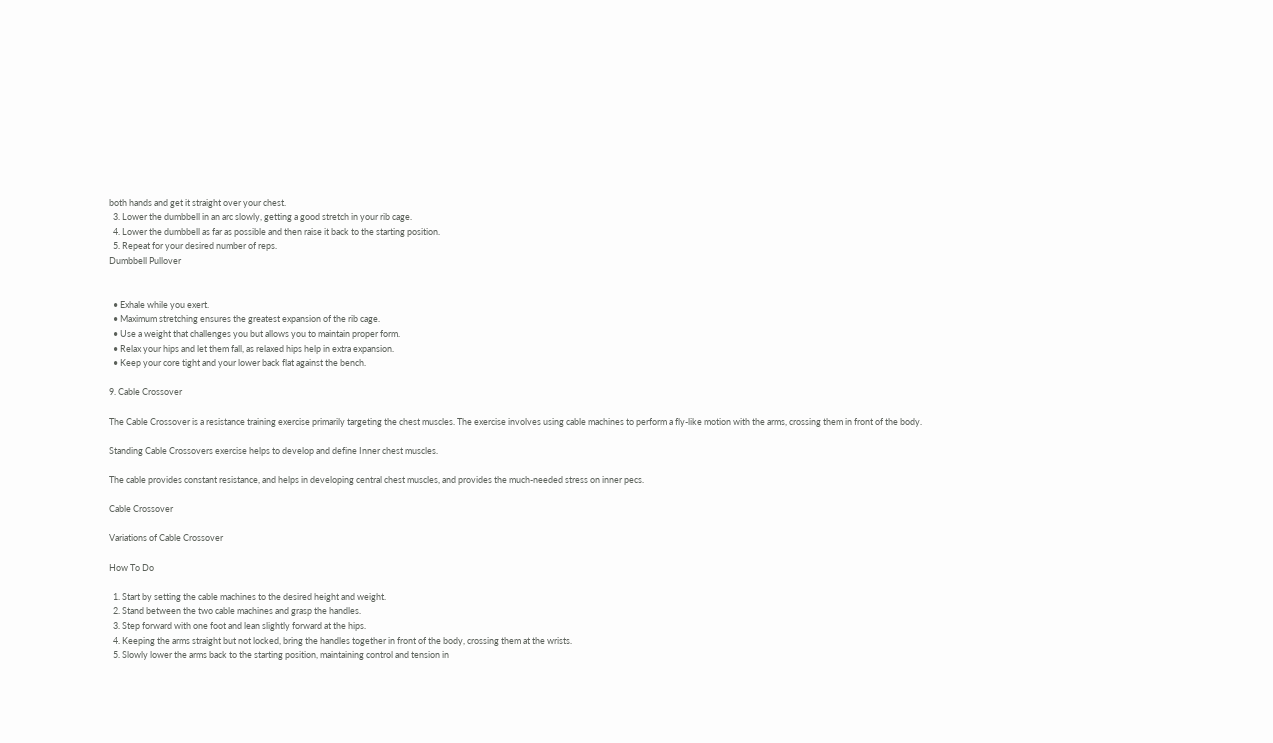both hands and get it straight over your chest.
  3. Lower the dumbbell in an arc slowly, getting a good stretch in your rib cage.
  4. Lower the dumbbell as far as possible and then raise it back to the starting position.
  5. Repeat for your desired number of reps.
Dumbbell Pullover


  • Exhale while you exert.
  • Maximum stretching ensures the greatest expansion of the rib cage.
  • Use a weight that challenges you but allows you to maintain proper form.
  • Relax your hips and let them fall, as relaxed hips help in extra expansion.
  • Keep your core tight and your lower back flat against the bench.

9. Cable Crossover

The Cable Crossover is a resistance training exercise primarily targeting the chest muscles. The exercise involves using cable machines to perform a fly-like motion with the arms, crossing them in front of the body.

Standing Cable Crossovers exercise helps to develop and define Inner chest muscles.

The cable provides constant resistance, and helps in developing central chest muscles, and provides the much-needed stress on inner pecs.

Cable Crossover

Variations of Cable Crossover

How To Do

  1. Start by setting the cable machines to the desired height and weight.
  2. Stand between the two cable machines and grasp the handles.
  3. Step forward with one foot and lean slightly forward at the hips.
  4. Keeping the arms straight but not locked, bring the handles together in front of the body, crossing them at the wrists.
  5. Slowly lower the arms back to the starting position, maintaining control and tension in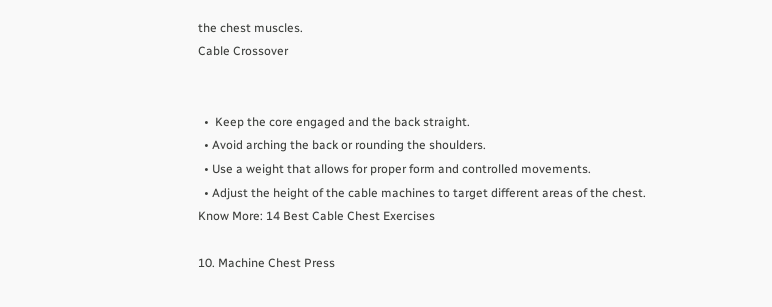the chest muscles.
Cable Crossover


  •  Keep the core engaged and the back straight.
  • Avoid arching the back or rounding the shoulders.
  • Use a weight that allows for proper form and controlled movements.
  • Adjust the height of the cable machines to target different areas of the chest.
Know More: 14 Best Cable Chest Exercises

10. Machine Chest Press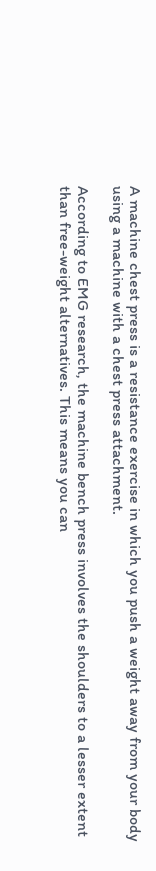A machine chest press is a resistance exercise in which you push a weight away from your body using a machine with a chest press attachment.

According to EMG research, the machine bench press involves the shoulders to a lesser extent than free-weight alternatives. This means you can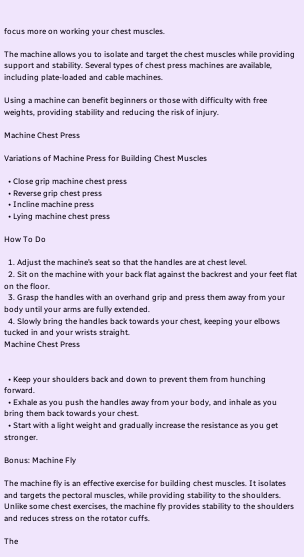focus more on working your chest muscles.

The machine allows you to isolate and target the chest muscles while providing support and stability. Several types of chest press machines are available, including plate-loaded and cable machines.

Using a machine can benefit beginners or those with difficulty with free weights, providing stability and reducing the risk of injury.

Machine Chest Press

Variations of Machine Press for Building Chest Muscles

  • Close grip machine chest press
  • Reverse grip chest press
  • Incline machine press
  • Lying machine chest press

How To Do

  1. Adjust the machine’s seat so that the handles are at chest level.
  2. Sit on the machine with your back flat against the backrest and your feet flat on the floor.
  3. Grasp the handles with an overhand grip and press them away from your body until your arms are fully extended.
  4. Slowly bring the handles back towards your chest, keeping your elbows tucked in and your wrists straight.
Machine Chest Press


  • Keep your shoulders back and down to prevent them from hunching forward.
  • Exhale as you push the handles away from your body, and inhale as you bring them back towards your chest.
  • Start with a light weight and gradually increase the resistance as you get stronger.

Bonus: Machine Fly

The machine fly is an effective exercise for building chest muscles. It isolates and targets the pectoral muscles, while providing stability to the shoulders. Unlike some chest exercises, the machine fly provides stability to the shoulders and reduces stress on the rotator cuffs.

The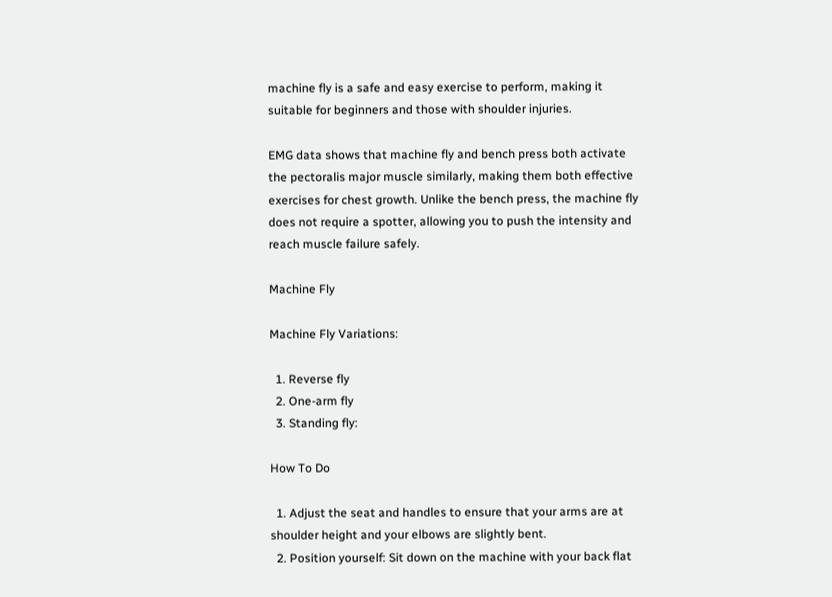machine fly is a safe and easy exercise to perform, making it suitable for beginners and those with shoulder injuries.

EMG data shows that machine fly and bench press both activate the pectoralis major muscle similarly, making them both effective exercises for chest growth. Unlike the bench press, the machine fly does not require a spotter, allowing you to push the intensity and reach muscle failure safely.

Machine Fly

Machine Fly Variations:

  1. Reverse fly
  2. One-arm fly
  3. Standing fly:

How To Do

  1. Adjust the seat and handles to ensure that your arms are at shoulder height and your elbows are slightly bent.
  2. Position yourself: Sit down on the machine with your back flat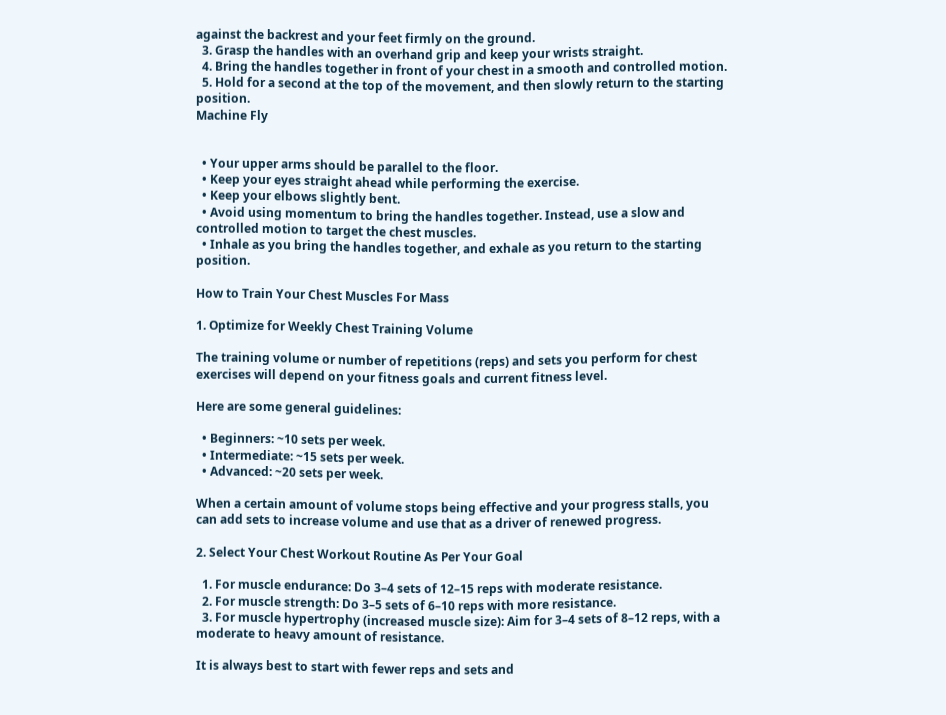against the backrest and your feet firmly on the ground.
  3. Grasp the handles with an overhand grip and keep your wrists straight.
  4. Bring the handles together in front of your chest in a smooth and controlled motion.
  5. Hold for a second at the top of the movement, and then slowly return to the starting position.
Machine Fly


  • Your upper arms should be parallel to the floor.
  • Keep your eyes straight ahead while performing the exercise.
  • Keep your elbows slightly bent.
  • Avoid using momentum to bring the handles together. Instead, use a slow and controlled motion to target the chest muscles.
  • Inhale as you bring the handles together, and exhale as you return to the starting position.

How to Train Your Chest Muscles For Mass

1. Optimize for Weekly Chest Training Volume

The training volume or number of repetitions (reps) and sets you perform for chest exercises will depend on your fitness goals and current fitness level.

Here are some general guidelines:

  • Beginners: ~10 sets per week.
  • Intermediate: ~15 sets per week.
  • Advanced: ~20 sets per week.

When a certain amount of volume stops being effective and your progress stalls, you can add sets to increase volume and use that as a driver of renewed progress.

2. Select Your Chest Workout Routine As Per Your Goal

  1. For muscle endurance: Do 3–4 sets of 12–15 reps with moderate resistance.
  2. For muscle strength: Do 3–5 sets of 6–10 reps with more resistance.
  3. For muscle hypertrophy (increased muscle size): Aim for 3–4 sets of 8–12 reps, with a moderate to heavy amount of resistance.

It is always best to start with fewer reps and sets and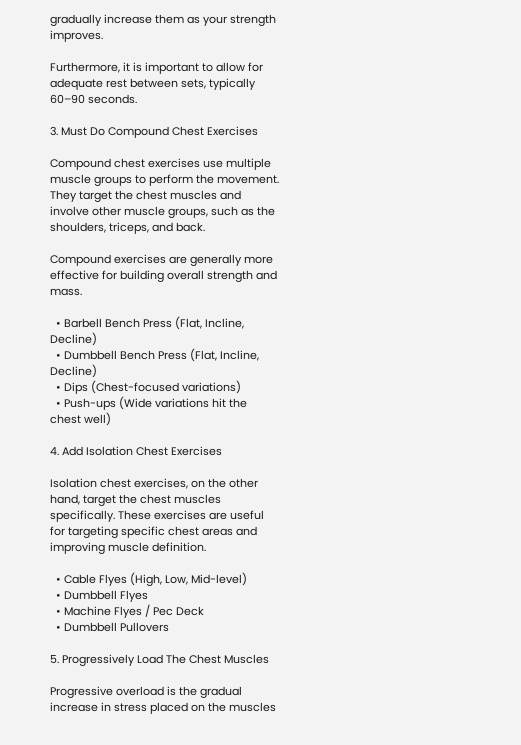gradually increase them as your strength improves.

Furthermore, it is important to allow for adequate rest between sets, typically 60–90 seconds.

3. Must Do Compound Chest Exercises

Compound chest exercises use multiple muscle groups to perform the movement. They target the chest muscles and involve other muscle groups, such as the shoulders, triceps, and back.

Compound exercises are generally more effective for building overall strength and mass.

  • Barbell Bench Press (Flat, Incline, Decline)
  • Dumbbell Bench Press (Flat, Incline, Decline)
  • Dips (Chest-focused variations)
  • Push-ups (Wide variations hit the chest well)

4. Add Isolation Chest Exercises

Isolation chest exercises, on the other hand, target the chest muscles specifically. These exercises are useful for targeting specific chest areas and improving muscle definition.

  • Cable Flyes (High, Low, Mid-level)
  • Dumbbell Flyes
  • Machine Flyes / Pec Deck
  • Dumbbell Pullovers

5. Progressively Load The Chest Muscles

Progressive overload is the gradual increase in stress placed on the muscles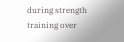during strength training over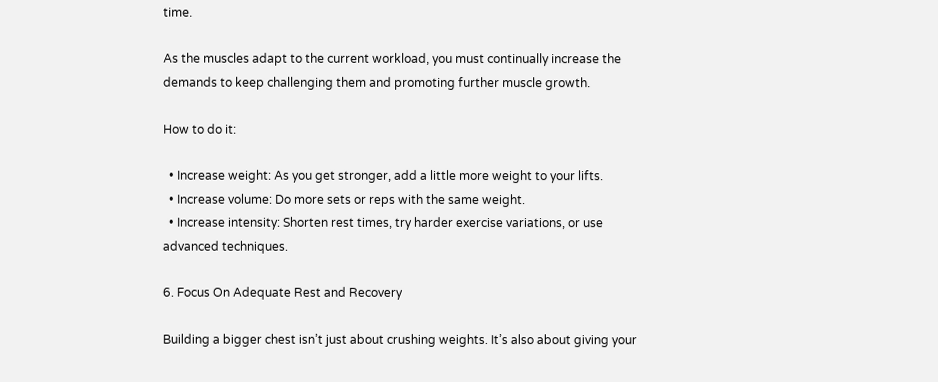time.

As the muscles adapt to the current workload, you must continually increase the demands to keep challenging them and promoting further muscle growth.

How to do it:

  • Increase weight: As you get stronger, add a little more weight to your lifts.
  • Increase volume: Do more sets or reps with the same weight.
  • Increase intensity: Shorten rest times, try harder exercise variations, or use advanced techniques.

6. Focus On Adequate Rest and Recovery

Building a bigger chest isn’t just about crushing weights. It’s also about giving your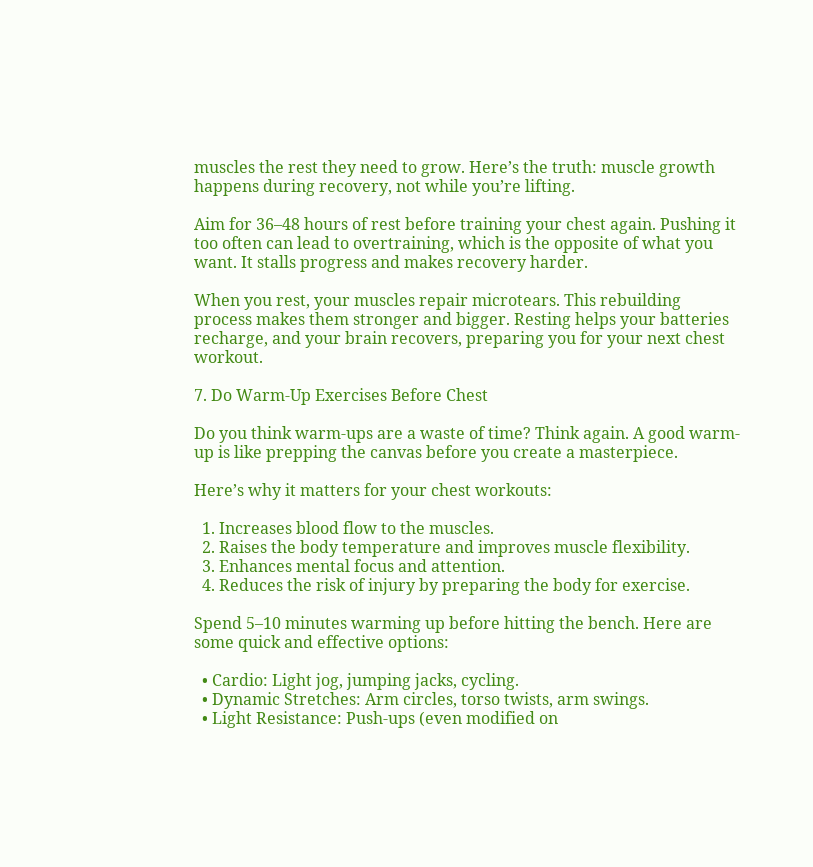muscles the rest they need to grow. Here’s the truth: muscle growth happens during recovery, not while you’re lifting.

Aim for 36–48 hours of rest before training your chest again. Pushing it too often can lead to overtraining, which is the opposite of what you want. It stalls progress and makes recovery harder.

When you rest, your muscles repair microtears. This rebuilding process makes them stronger and bigger. Resting helps your batteries recharge, and your brain recovers, preparing you for your next chest workout.

7. Do Warm-Up Exercises Before Chest

Do you think warm-ups are a waste of time? Think again. A good warm-up is like prepping the canvas before you create a masterpiece.

Here’s why it matters for your chest workouts:

  1. Increases blood flow to the muscles.
  2. Raises the body temperature and improves muscle flexibility.
  3. Enhances mental focus and attention.
  4. Reduces the risk of injury by preparing the body for exercise.

Spend 5–10 minutes warming up before hitting the bench. Here are some quick and effective options:

  • Cardio: Light jog, jumping jacks, cycling.
  • Dynamic Stretches: Arm circles, torso twists, arm swings.
  • Light Resistance: Push-ups (even modified on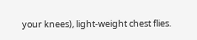your knees), light-weight chest flies.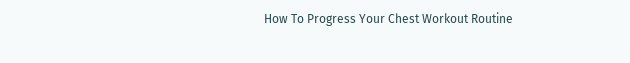How To Progress Your Chest Workout Routine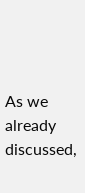As we already discussed,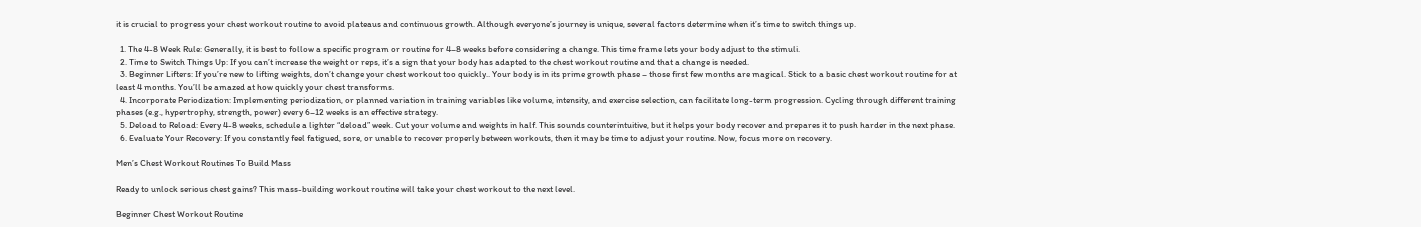it is crucial to progress your chest workout routine to avoid plateaus and continuous growth. Although everyone’s journey is unique, several factors determine when it’s time to switch things up.

  1. The 4-8 Week Rule: Generally, it is best to follow a specific program or routine for 4–8 weeks before considering a change. This time frame lets your body adjust to the stimuli.
  2. Time to Switch Things Up: If you can’t increase the weight or reps, it’s a sign that your body has adapted to the chest workout routine and that a change is needed.
  3. Beginner Lifters: If you’re new to lifting weights, don’t change your chest workout too quickly.. Your body is in its prime growth phase – those first few months are magical. Stick to a basic chest workout routine for at least 4 months. You’ll be amazed at how quickly your chest transforms.
  4. Incorporate Periodization: Implementing periodization, or planned variation in training variables like volume, intensity, and exercise selection, can facilitate long-term progression. Cycling through different training phases (e.g., hypertrophy, strength, power) every 6–12 weeks is an effective strategy.
  5. Deload to Reload: Every 4-8 weeks, schedule a lighter “deload” week. Cut your volume and weights in half. This sounds counterintuitive, but it helps your body recover and prepares it to push harder in the next phase.
  6. Evaluate Your Recovery: If you constantly feel fatigued, sore, or unable to recover properly between workouts, then it may be time to adjust your routine. Now, focus more on recovery.

Men’s Chest Workout Routines To Build Mass

Ready to unlock serious chest gains? This mass-building workout routine will take your chest workout to the next level.

Beginner Chest Workout Routine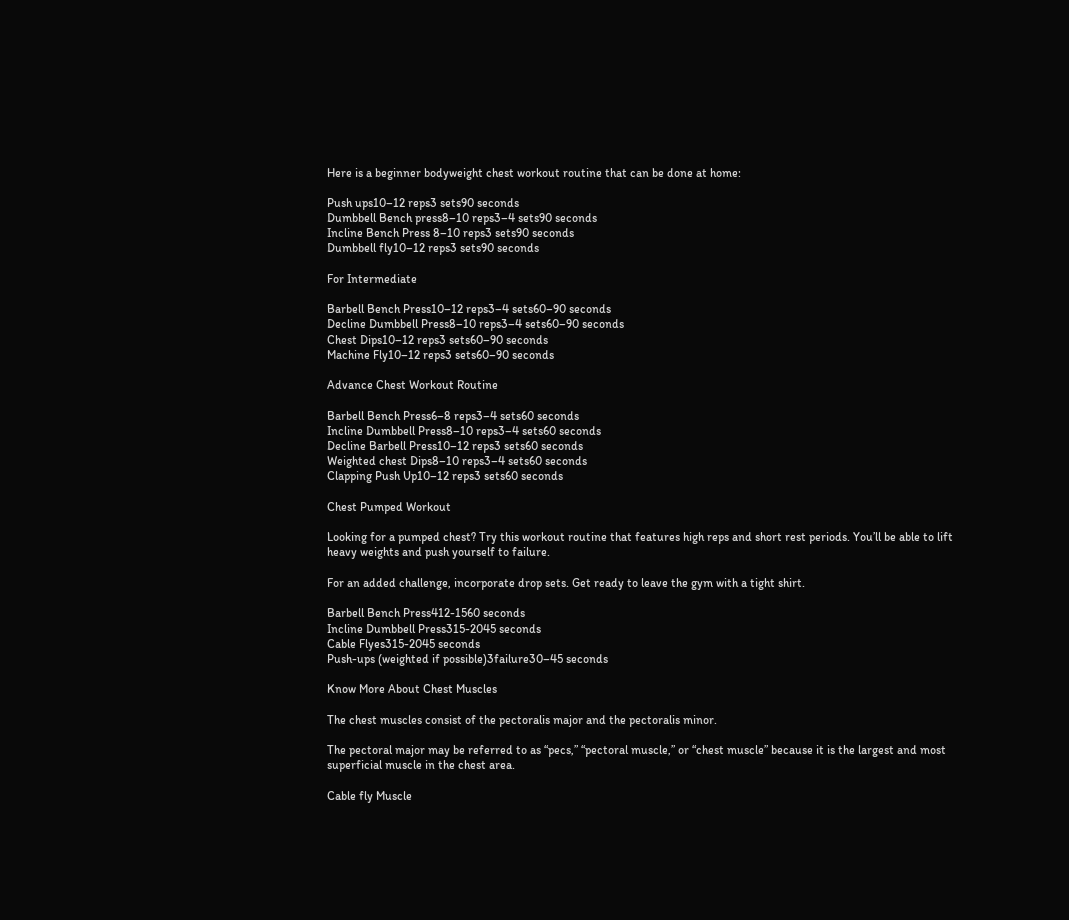Here is a beginner bodyweight chest workout routine that can be done at home:

Push ups10–12 reps3 sets90 seconds
Dumbbell Bench press8–10 reps3–4 sets90 seconds
Incline Bench Press 8–10 reps3 sets90 seconds
Dumbbell fly10–12 reps3 sets90 seconds

For Intermediate

Barbell Bench Press10–12 reps3–4 sets60–90 seconds
Decline Dumbbell Press8–10 reps3–4 sets60–90 seconds
Chest Dips10–12 reps3 sets60–90 seconds
Machine Fly10–12 reps3 sets60–90 seconds

Advance Chest Workout Routine

Barbell Bench Press6–8 reps3–4 sets60 seconds
Incline Dumbbell Press8–10 reps3–4 sets60 seconds
Decline Barbell Press10–12 reps3 sets60 seconds
Weighted chest Dips8–10 reps3–4 sets60 seconds
Clapping Push Up10–12 reps3 sets60 seconds

Chest Pumped Workout

Looking for a pumped chest? Try this workout routine that features high reps and short rest periods. You’ll be able to lift heavy weights and push yourself to failure.

For an added challenge, incorporate drop sets. Get ready to leave the gym with a tight shirt.

Barbell Bench Press412-1560 seconds
Incline Dumbbell Press315-2045 seconds
Cable Flyes315-2045 seconds
Push-ups (weighted if possible)3failure30–45 seconds

Know More About Chest Muscles

The chest muscles consist of the pectoralis major and the pectoralis minor.

The pectoral major may be referred to as “pecs,” “pectoral muscle,” or “chest muscle” because it is the largest and most superficial muscle in the chest area.

Cable fly Muscle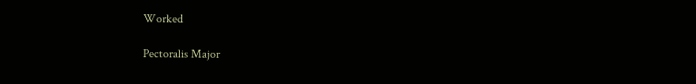Worked

Pectoralis Major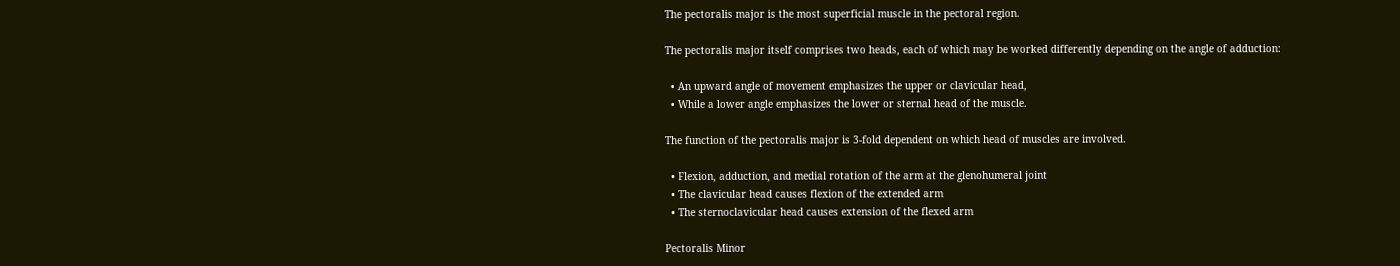The pectoralis major is the most superficial muscle in the pectoral region.

The pectoralis major itself comprises two heads, each of which may be worked differently depending on the angle of adduction:

  • An upward angle of movement emphasizes the upper or clavicular head,
  • While a lower angle emphasizes the lower or sternal head of the muscle.

The function of the pectoralis major is 3-fold dependent on which head of muscles are involved.

  • Flexion, adduction, and medial rotation of the arm at the glenohumeral joint
  • The clavicular head causes flexion of the extended arm
  • The sternoclavicular head causes extension of the flexed arm

Pectoralis Minor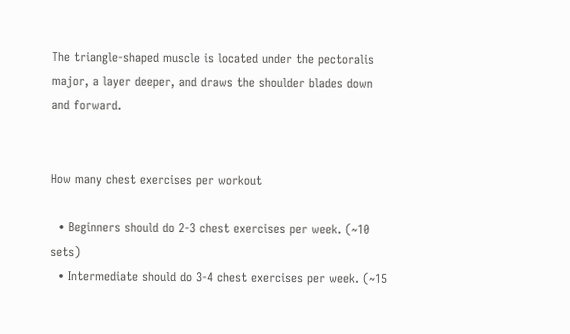The triangle-shaped muscle is located under the pectoralis major, a layer deeper, and draws the shoulder blades down and forward.


How many chest exercises per workout

  • Beginners should do 2-3 chest exercises per week. (~10 sets)
  • Intermediate should do 3-4 chest exercises per week. (~15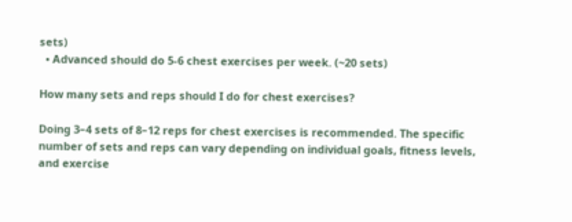sets)
  • Advanced should do 5-6 chest exercises per week. (~20 sets)

How many sets and reps should I do for chest exercises?

Doing 3–4 sets of 8–12 reps for chest exercises is recommended. The specific number of sets and reps can vary depending on individual goals, fitness levels, and exercise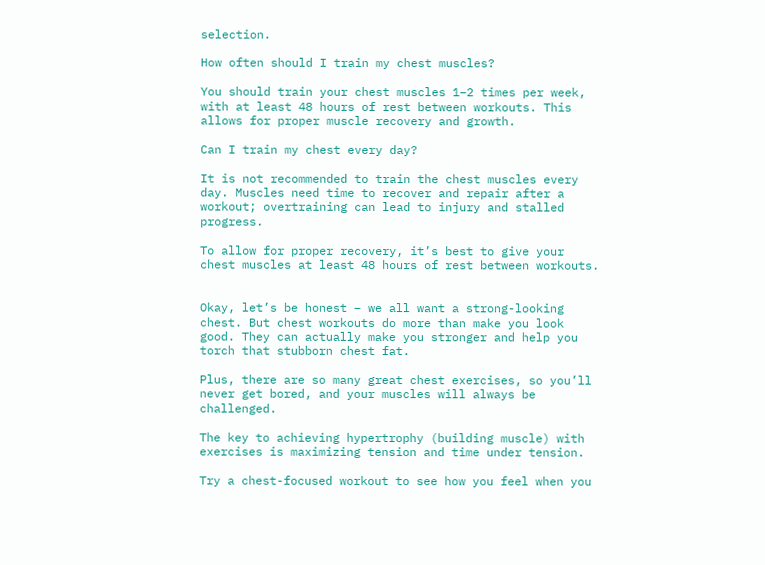selection.

How often should I train my chest muscles?

You should train your chest muscles 1–2 times per week, with at least 48 hours of rest between workouts. This allows for proper muscle recovery and growth.

Can I train my chest every day?

It is not recommended to train the chest muscles every day. Muscles need time to recover and repair after a workout; overtraining can lead to injury and stalled progress.

To allow for proper recovery, it’s best to give your chest muscles at least 48 hours of rest between workouts.


Okay, let’s be honest – we all want a strong-looking chest. But chest workouts do more than make you look good. They can actually make you stronger and help you torch that stubborn chest fat.

Plus, there are so many great chest exercises, so you’ll never get bored, and your muscles will always be challenged.

The key to achieving hypertrophy (building muscle) with exercises is maximizing tension and time under tension.

Try a chest-focused workout to see how you feel when you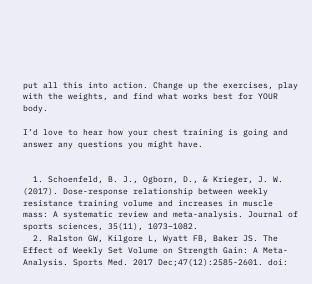put all this into action. Change up the exercises, play with the weights, and find what works best for YOUR body.

I’d love to hear how your chest training is going and answer any questions you might have.


  1. Schoenfeld, B. J., Ogborn, D., & Krieger, J. W. (2017). Dose-response relationship between weekly resistance training volume and increases in muscle mass: A systematic review and meta-analysis. Journal of sports sciences, 35(11), 1073–1082.
  2. Ralston GW, Kilgore L, Wyatt FB, Baker JS. The Effect of Weekly Set Volume on Strength Gain: A Meta-Analysis. Sports Med. 2017 Dec;47(12):2585-2601. doi: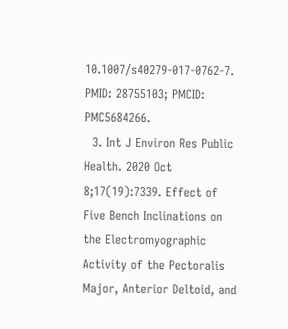10.1007/s40279-017-0762-7. PMID: 28755103; PMCID: PMC5684266.
  3. Int J Environ Res Public Health. 2020 Oct 8;17(19):7339. Effect of Five Bench Inclinations on the Electromyographic Activity of the Pectoralis Major, Anterior Deltoid, and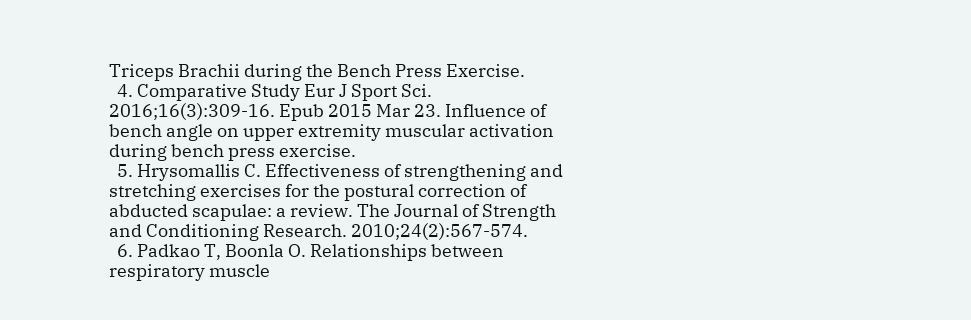Triceps Brachii during the Bench Press Exercise.
  4. Comparative Study Eur J Sport Sci. 2016;16(3):309-16. Epub 2015 Mar 23. Influence of bench angle on upper extremity muscular activation during bench press exercise.
  5. Hrysomallis C. Effectiveness of strengthening and stretching exercises for the postural correction of abducted scapulae: a review. The Journal of Strength and Conditioning Research. 2010;24(2):567-574.
  6. Padkao T, Boonla O. Relationships between respiratory muscle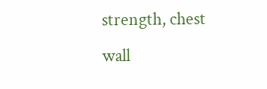strength, chest wall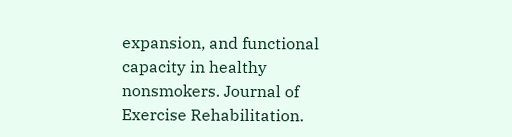expansion, and functional capacity in healthy nonsmokers. Journal of Exercise Rehabilitation.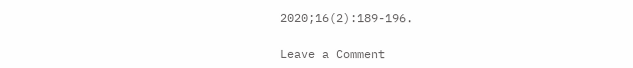2020;16(2):189-196.

Leave a Comment